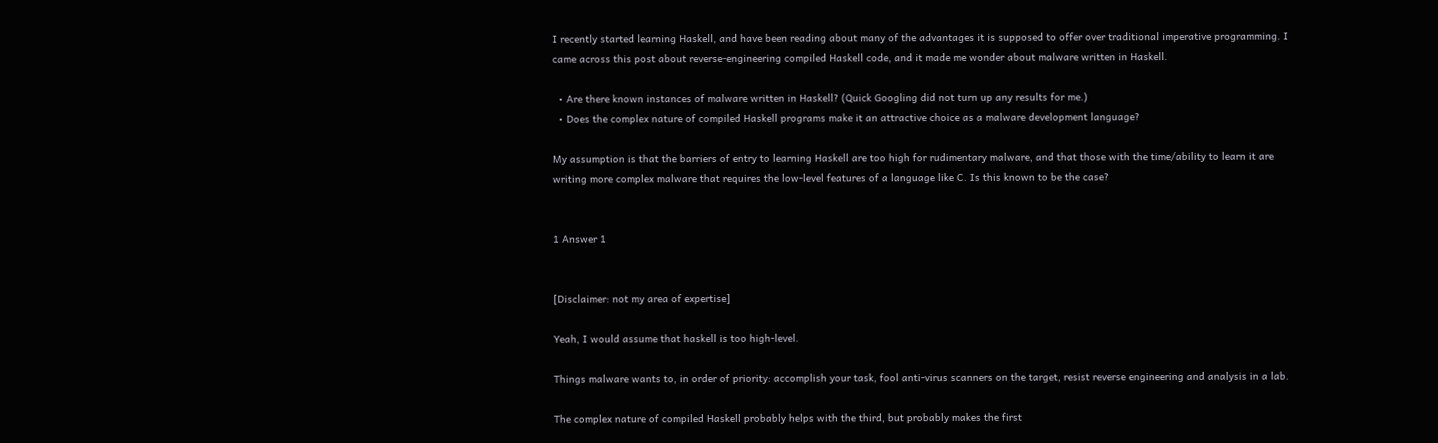I recently started learning Haskell, and have been reading about many of the advantages it is supposed to offer over traditional imperative programming. I came across this post about reverse-engineering compiled Haskell code, and it made me wonder about malware written in Haskell.

  • Are there known instances of malware written in Haskell? (Quick Googling did not turn up any results for me.)
  • Does the complex nature of compiled Haskell programs make it an attractive choice as a malware development language?

My assumption is that the barriers of entry to learning Haskell are too high for rudimentary malware, and that those with the time/ability to learn it are writing more complex malware that requires the low-level features of a language like C. Is this known to be the case?


1 Answer 1


[Disclaimer: not my area of expertise]

Yeah, I would assume that haskell is too high-level.

Things malware wants to, in order of priority: accomplish your task, fool anti-virus scanners on the target, resist reverse engineering and analysis in a lab.

The complex nature of compiled Haskell probably helps with the third, but probably makes the first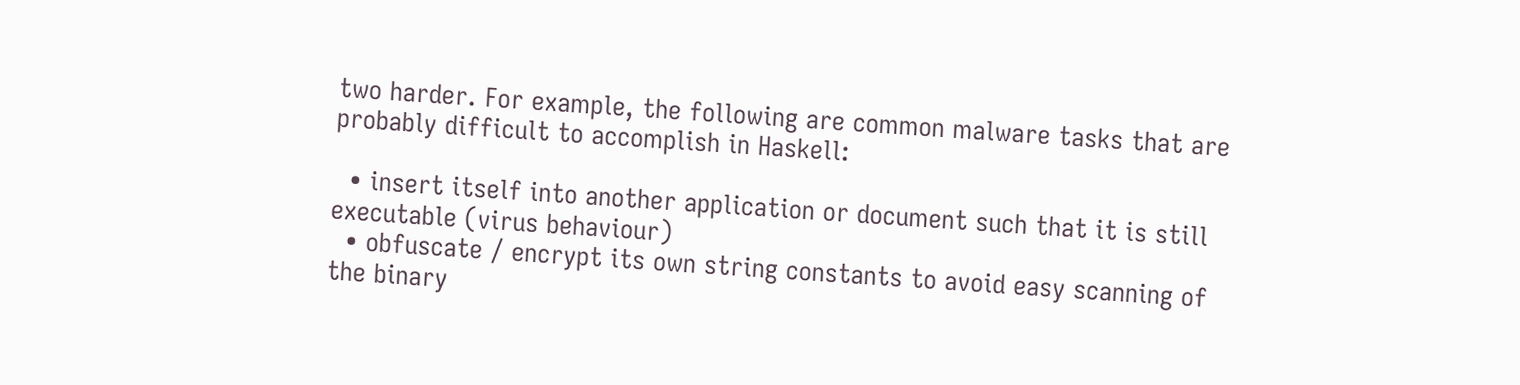two harder. For example, the following are common malware tasks that are probably difficult to accomplish in Haskell:

  • insert itself into another application or document such that it is still executable (virus behaviour)
  • obfuscate / encrypt its own string constants to avoid easy scanning of the binary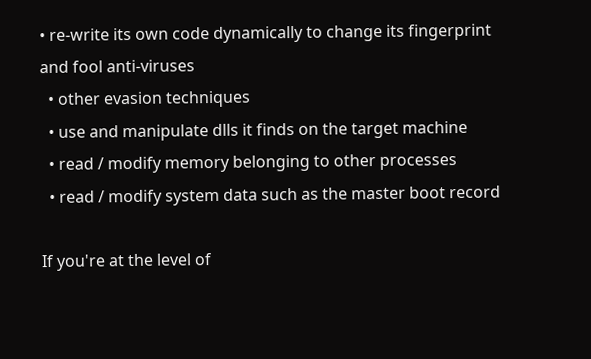• re-write its own code dynamically to change its fingerprint and fool anti-viruses
  • other evasion techniques
  • use and manipulate dlls it finds on the target machine
  • read / modify memory belonging to other processes
  • read / modify system data such as the master boot record

If you're at the level of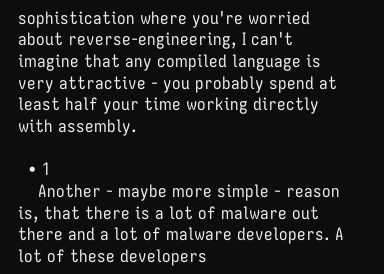sophistication where you're worried about reverse-engineering, I can't imagine that any compiled language is very attractive - you probably spend at least half your time working directly with assembly.

  • 1
    Another - maybe more simple - reason is, that there is a lot of malware out there and a lot of malware developers. A lot of these developers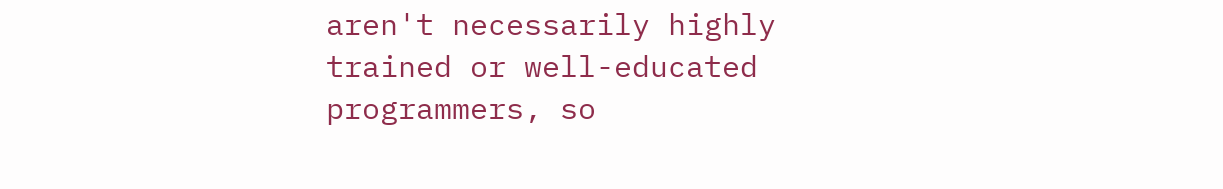aren't necessarily highly trained or well-educated programmers, so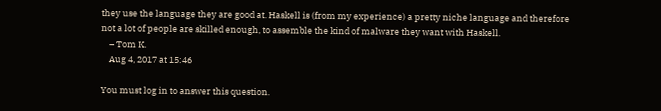they use the language they are good at. Haskell is (from my experience) a pretty niche language and therefore not a lot of people are skilled enough, to assemble the kind of malware they want with Haskell.
    – Tom K.
    Aug 4, 2017 at 15:46

You must log in to answer this question.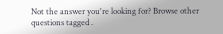Not the answer you're looking for? Browse other questions tagged .